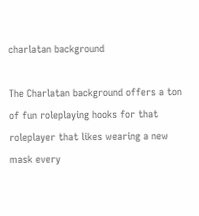charlatan background

The Charlatan background offers a ton of fun roleplaying hooks for that roleplayer that likes wearing a new mask every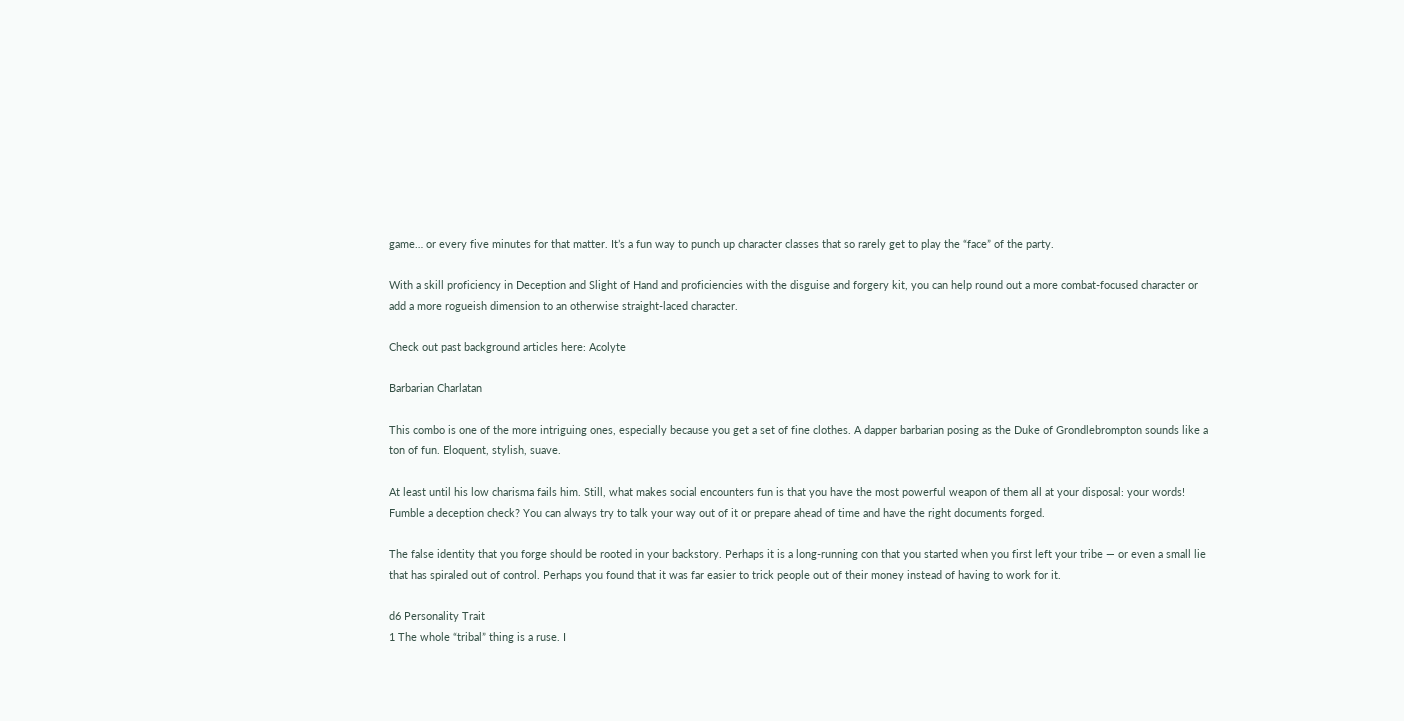game… or every five minutes for that matter. It’s a fun way to punch up character classes that so rarely get to play the “face” of the party.

With a skill proficiency in Deception and Slight of Hand and proficiencies with the disguise and forgery kit, you can help round out a more combat-focused character or add a more rogueish dimension to an otherwise straight-laced character.

Check out past background articles here: Acolyte

Barbarian Charlatan

This combo is one of the more intriguing ones, especially because you get a set of fine clothes. A dapper barbarian posing as the Duke of Grondlebrompton sounds like a ton of fun. Eloquent, stylish, suave.

At least until his low charisma fails him. Still, what makes social encounters fun is that you have the most powerful weapon of them all at your disposal: your words! Fumble a deception check? You can always try to talk your way out of it or prepare ahead of time and have the right documents forged.

The false identity that you forge should be rooted in your backstory. Perhaps it is a long-running con that you started when you first left your tribe — or even a small lie that has spiraled out of control. Perhaps you found that it was far easier to trick people out of their money instead of having to work for it.

d6 Personality Trait
1 The whole “tribal” thing is a ruse. I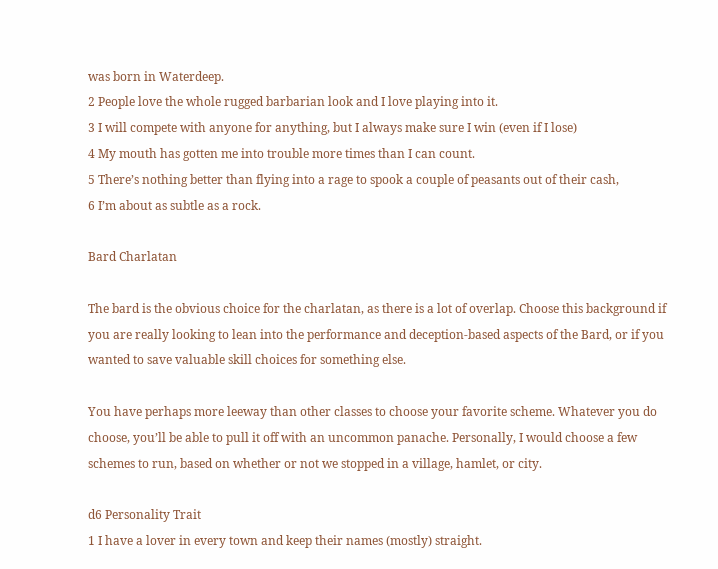was born in Waterdeep.
2 People love the whole rugged barbarian look and I love playing into it.
3 I will compete with anyone for anything, but I always make sure I win (even if I lose)
4 My mouth has gotten me into trouble more times than I can count.
5 There’s nothing better than flying into a rage to spook a couple of peasants out of their cash,
6 I’m about as subtle as a rock.

Bard Charlatan

The bard is the obvious choice for the charlatan, as there is a lot of overlap. Choose this background if you are really looking to lean into the performance and deception-based aspects of the Bard, or if you wanted to save valuable skill choices for something else.

You have perhaps more leeway than other classes to choose your favorite scheme. Whatever you do choose, you’ll be able to pull it off with an uncommon panache. Personally, I would choose a few schemes to run, based on whether or not we stopped in a village, hamlet, or city.

d6 Personality Trait
1 I have a lover in every town and keep their names (mostly) straight.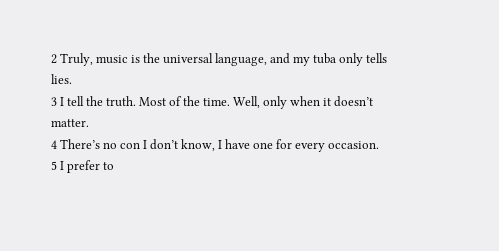2 Truly, music is the universal language, and my tuba only tells lies.
3 I tell the truth. Most of the time. Well, only when it doesn’t matter.
4 There’s no con I don’t know, I have one for every occasion.
5 I prefer to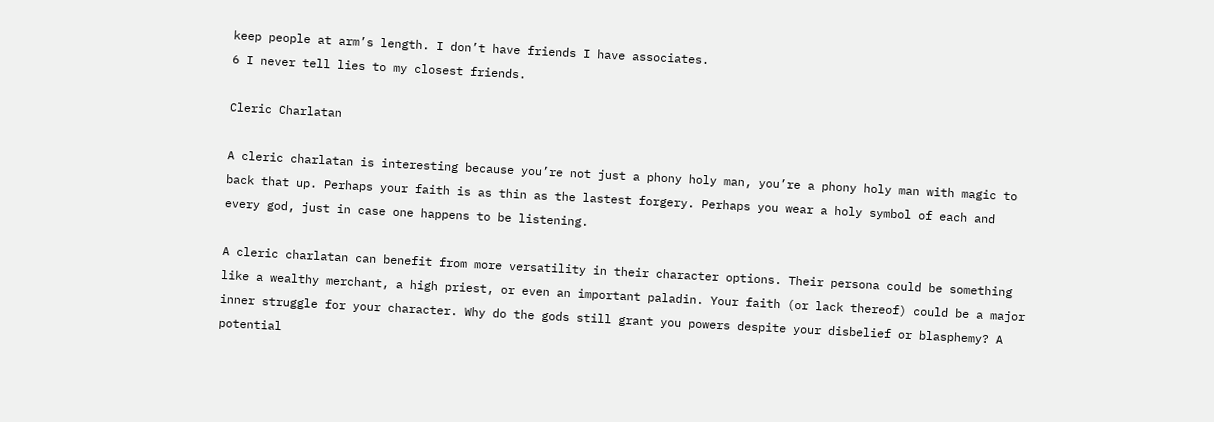keep people at arm’s length. I don’t have friends I have associates.
6 I never tell lies to my closest friends.

Cleric Charlatan

A cleric charlatan is interesting because you’re not just a phony holy man, you’re a phony holy man with magic to back that up. Perhaps your faith is as thin as the lastest forgery. Perhaps you wear a holy symbol of each and every god, just in case one happens to be listening.

A cleric charlatan can benefit from more versatility in their character options. Their persona could be something like a wealthy merchant, a high priest, or even an important paladin. Your faith (or lack thereof) could be a major inner struggle for your character. Why do the gods still grant you powers despite your disbelief or blasphemy? A potential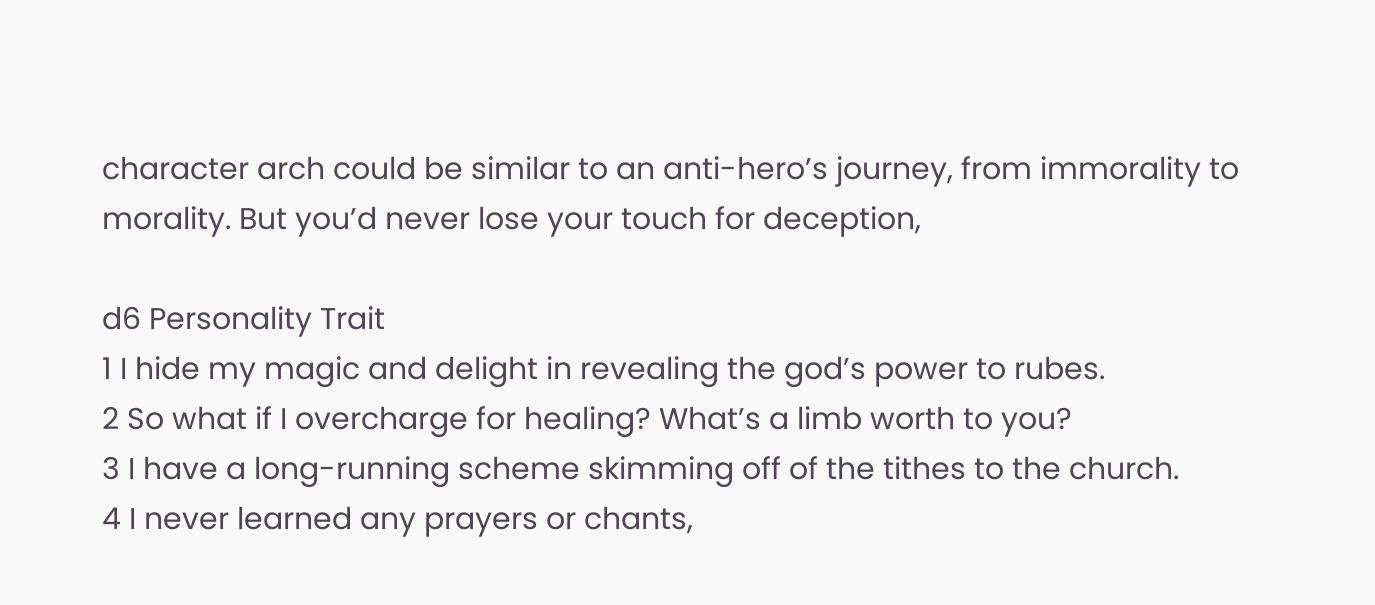character arch could be similar to an anti-hero’s journey, from immorality to morality. But you’d never lose your touch for deception,

d6 Personality Trait
1 I hide my magic and delight in revealing the god’s power to rubes.
2 So what if I overcharge for healing? What’s a limb worth to you?
3 I have a long-running scheme skimming off of the tithes to the church.
4 I never learned any prayers or chants,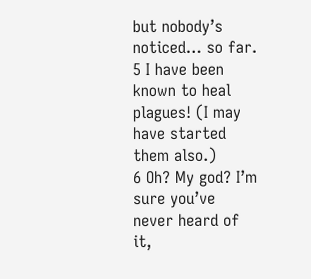but nobody’s noticed… so far.
5 I have been known to heal plagues! (I may have started them also.)
6 Oh? My god? I’m sure you’ve never heard of it,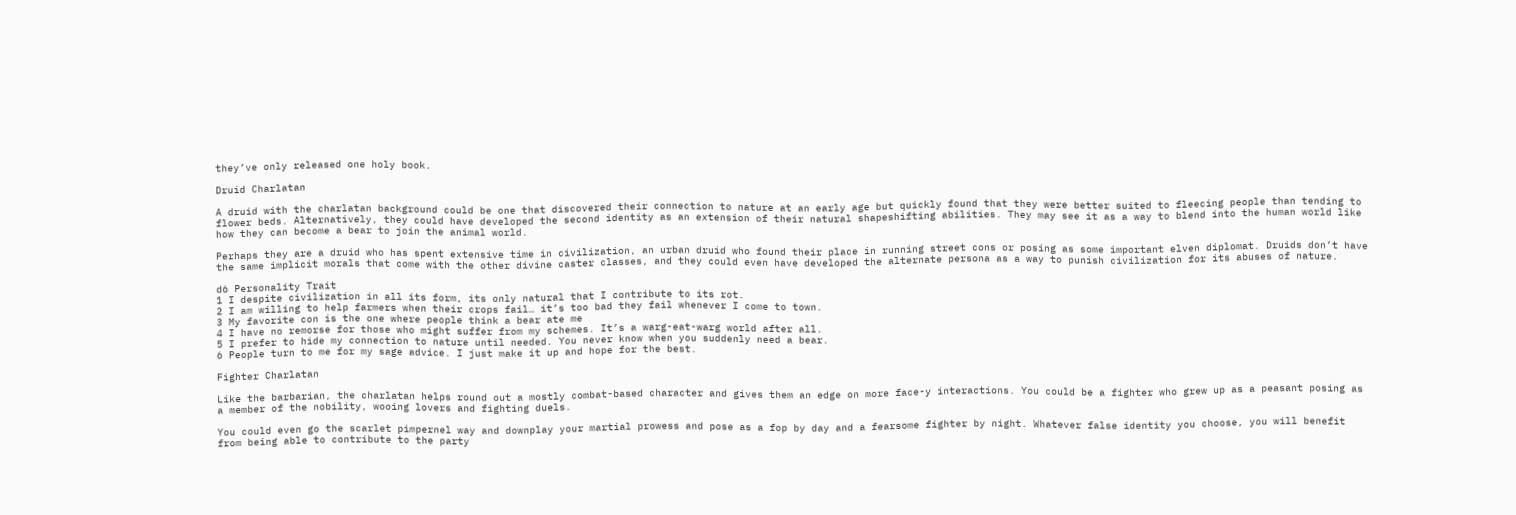they’ve only released one holy book.

Druid Charlatan

A druid with the charlatan background could be one that discovered their connection to nature at an early age but quickly found that they were better suited to fleecing people than tending to flower beds. Alternatively, they could have developed the second identity as an extension of their natural shapeshifting abilities. They may see it as a way to blend into the human world like how they can become a bear to join the animal world.

Perhaps they are a druid who has spent extensive time in civilization, an urban druid who found their place in running street cons or posing as some important elven diplomat. Druids don’t have the same implicit morals that come with the other divine caster classes, and they could even have developed the alternate persona as a way to punish civilization for its abuses of nature.

d6 Personality Trait
1 I despite civilization in all its form, its only natural that I contribute to its rot.
2 I am willing to help farmers when their crops fail… it’s too bad they fail whenever I come to town.
3 My favorite con is the one where people think a bear ate me
4 I have no remorse for those who might suffer from my schemes. It’s a warg-eat-warg world after all.
5 I prefer to hide my connection to nature until needed. You never know when you suddenly need a bear.
6 People turn to me for my sage advice. I just make it up and hope for the best.

Fighter Charlatan

Like the barbarian, the charlatan helps round out a mostly combat-based character and gives them an edge on more face-y interactions. You could be a fighter who grew up as a peasant posing as a member of the nobility, wooing lovers and fighting duels.

You could even go the scarlet pimpernel way and downplay your martial prowess and pose as a fop by day and a fearsome fighter by night. Whatever false identity you choose, you will benefit from being able to contribute to the party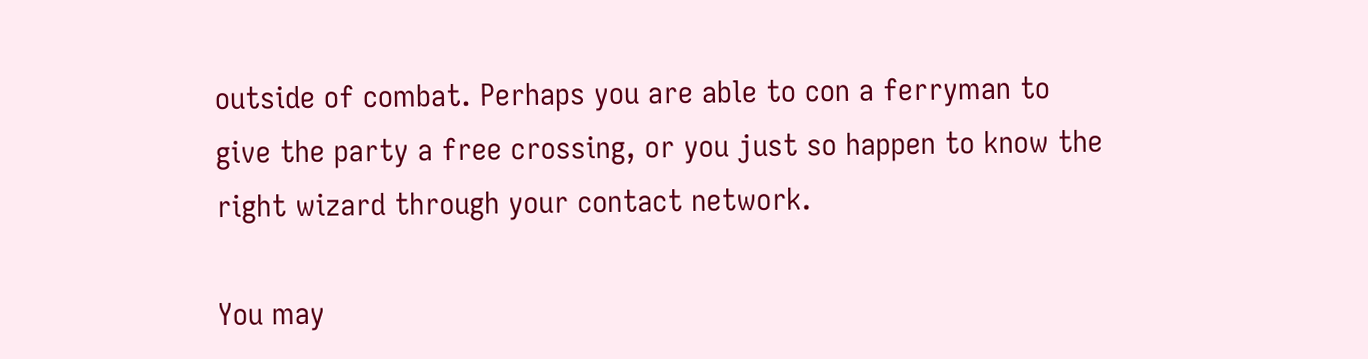outside of combat. Perhaps you are able to con a ferryman to give the party a free crossing, or you just so happen to know the right wizard through your contact network.

You may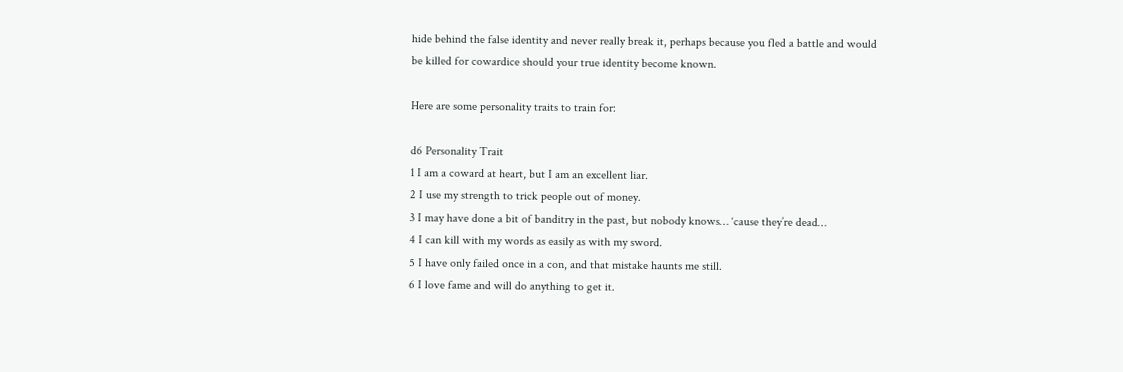hide behind the false identity and never really break it, perhaps because you fled a battle and would be killed for cowardice should your true identity become known.

Here are some personality traits to train for:

d6 Personality Trait
1 I am a coward at heart, but I am an excellent liar.
2 I use my strength to trick people out of money.
3 I may have done a bit of banditry in the past, but nobody knows… ‘cause they’re dead…
4 I can kill with my words as easily as with my sword.
5 I have only failed once in a con, and that mistake haunts me still.
6 I love fame and will do anything to get it.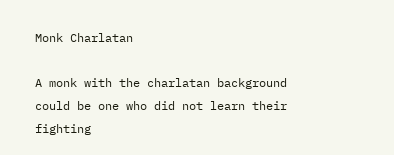Monk Charlatan

A monk with the charlatan background could be one who did not learn their fighting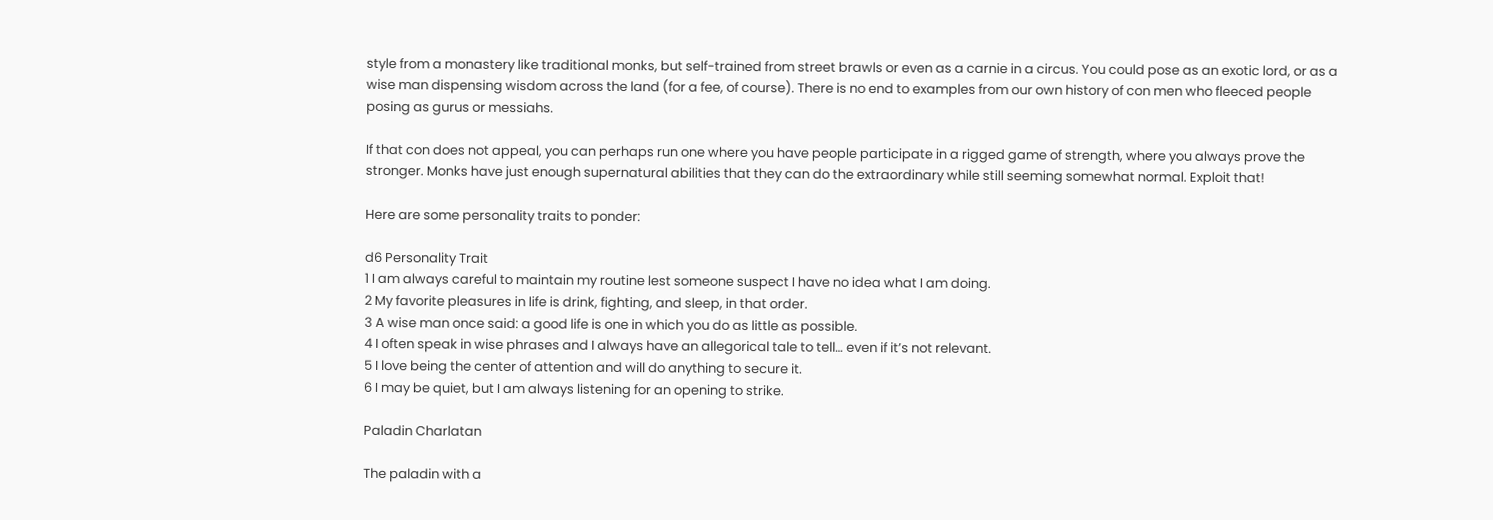style from a monastery like traditional monks, but self-trained from street brawls or even as a carnie in a circus. You could pose as an exotic lord, or as a wise man dispensing wisdom across the land (for a fee, of course). There is no end to examples from our own history of con men who fleeced people posing as gurus or messiahs.

If that con does not appeal, you can perhaps run one where you have people participate in a rigged game of strength, where you always prove the stronger. Monks have just enough supernatural abilities that they can do the extraordinary while still seeming somewhat normal. Exploit that!

Here are some personality traits to ponder:

d6 Personality Trait
1 I am always careful to maintain my routine lest someone suspect I have no idea what I am doing.
2 My favorite pleasures in life is drink, fighting, and sleep, in that order.
3 A wise man once said: a good life is one in which you do as little as possible.
4 I often speak in wise phrases and I always have an allegorical tale to tell… even if it’s not relevant.
5 I love being the center of attention and will do anything to secure it.
6 I may be quiet, but I am always listening for an opening to strike.

Paladin Charlatan

The paladin with a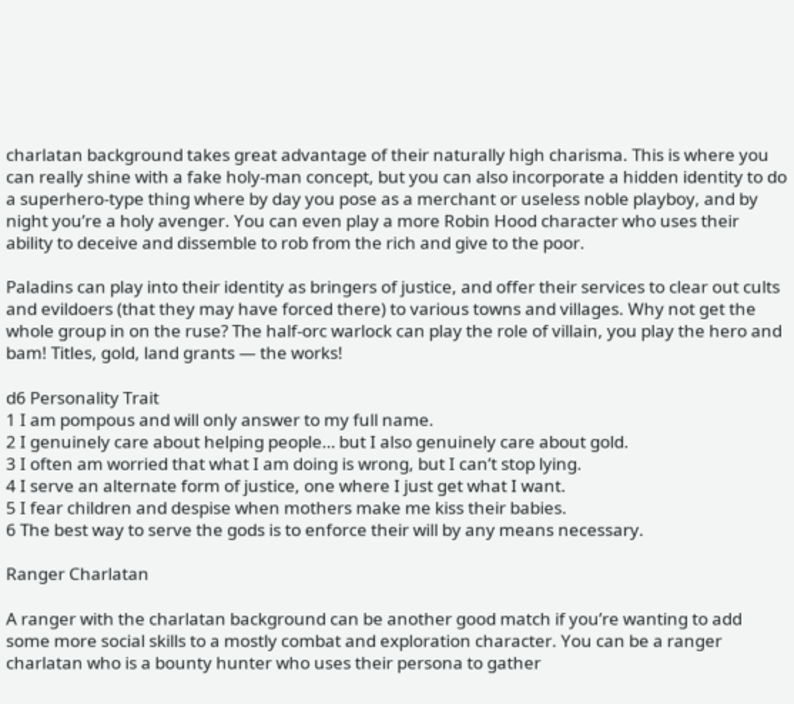charlatan background takes great advantage of their naturally high charisma. This is where you can really shine with a fake holy-man concept, but you can also incorporate a hidden identity to do a superhero-type thing where by day you pose as a merchant or useless noble playboy, and by night you’re a holy avenger. You can even play a more Robin Hood character who uses their ability to deceive and dissemble to rob from the rich and give to the poor.

Paladins can play into their identity as bringers of justice, and offer their services to clear out cults and evildoers (that they may have forced there) to various towns and villages. Why not get the whole group in on the ruse? The half-orc warlock can play the role of villain, you play the hero and bam! Titles, gold, land grants — the works!

d6 Personality Trait
1 I am pompous and will only answer to my full name.
2 I genuinely care about helping people… but I also genuinely care about gold.
3 I often am worried that what I am doing is wrong, but I can’t stop lying.
4 I serve an alternate form of justice, one where I just get what I want.
5 I fear children and despise when mothers make me kiss their babies.
6 The best way to serve the gods is to enforce their will by any means necessary.

Ranger Charlatan

A ranger with the charlatan background can be another good match if you’re wanting to add some more social skills to a mostly combat and exploration character. You can be a ranger charlatan who is a bounty hunter who uses their persona to gather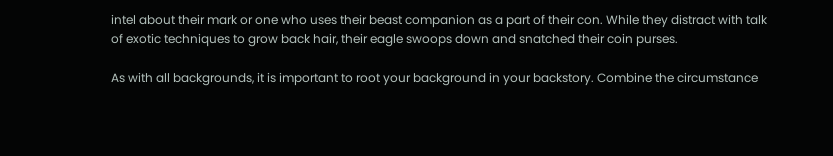intel about their mark or one who uses their beast companion as a part of their con. While they distract with talk of exotic techniques to grow back hair, their eagle swoops down and snatched their coin purses.

As with all backgrounds, it is important to root your background in your backstory. Combine the circumstance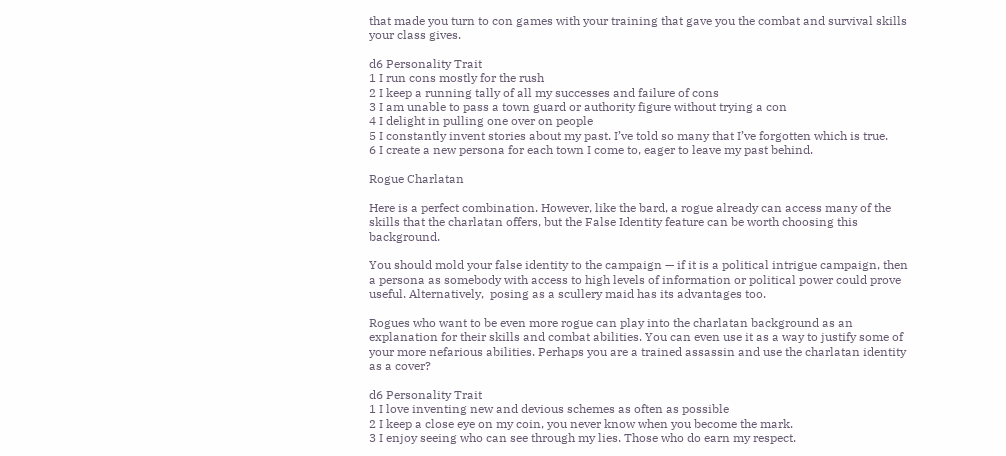that made you turn to con games with your training that gave you the combat and survival skills your class gives.

d6 Personality Trait
1 I run cons mostly for the rush
2 I keep a running tally of all my successes and failure of cons
3 I am unable to pass a town guard or authority figure without trying a con
4 I delight in pulling one over on people
5 I constantly invent stories about my past. I’ve told so many that I’ve forgotten which is true.
6 I create a new persona for each town I come to, eager to leave my past behind.

Rogue Charlatan

Here is a perfect combination. However, like the bard, a rogue already can access many of the skills that the charlatan offers, but the False Identity feature can be worth choosing this background.

You should mold your false identity to the campaign — if it is a political intrigue campaign, then a persona as somebody with access to high levels of information or political power could prove useful. Alternatively,  posing as a scullery maid has its advantages too.

Rogues who want to be even more rogue can play into the charlatan background as an explanation for their skills and combat abilities. You can even use it as a way to justify some of your more nefarious abilities. Perhaps you are a trained assassin and use the charlatan identity as a cover?

d6 Personality Trait
1 I love inventing new and devious schemes as often as possible
2 I keep a close eye on my coin, you never know when you become the mark.
3 I enjoy seeing who can see through my lies. Those who do earn my respect.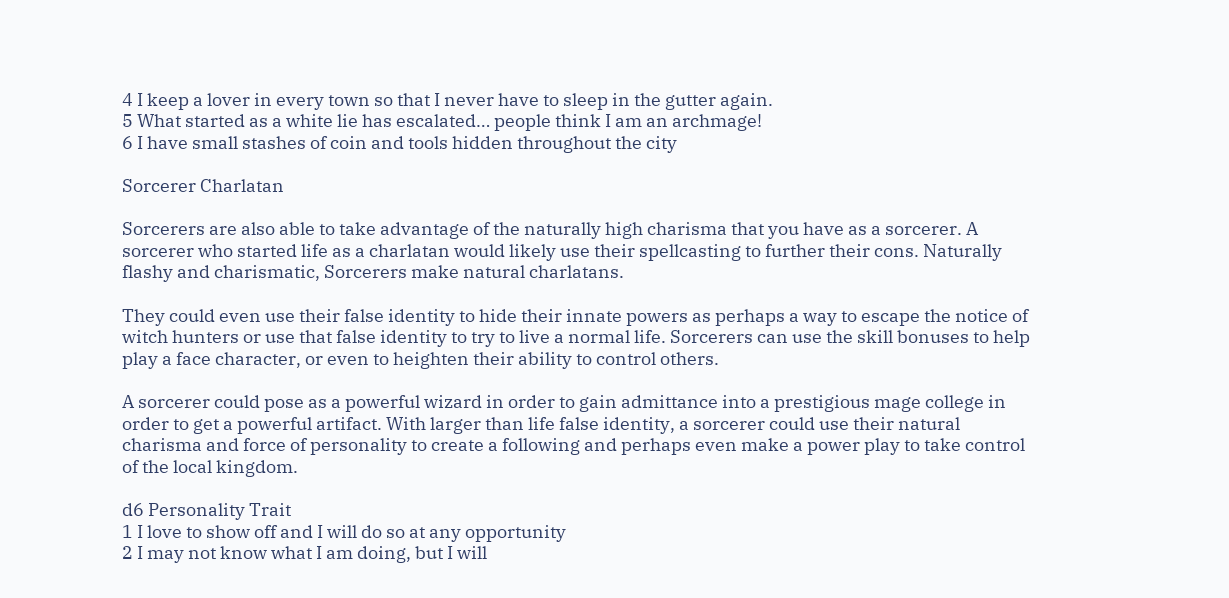4 I keep a lover in every town so that I never have to sleep in the gutter again.
5 What started as a white lie has escalated… people think I am an archmage!
6 I have small stashes of coin and tools hidden throughout the city

Sorcerer Charlatan

Sorcerers are also able to take advantage of the naturally high charisma that you have as a sorcerer. A sorcerer who started life as a charlatan would likely use their spellcasting to further their cons. Naturally flashy and charismatic, Sorcerers make natural charlatans.

They could even use their false identity to hide their innate powers as perhaps a way to escape the notice of witch hunters or use that false identity to try to live a normal life. Sorcerers can use the skill bonuses to help play a face character, or even to heighten their ability to control others.

A sorcerer could pose as a powerful wizard in order to gain admittance into a prestigious mage college in order to get a powerful artifact. With larger than life false identity, a sorcerer could use their natural charisma and force of personality to create a following and perhaps even make a power play to take control of the local kingdom.

d6 Personality Trait
1 I love to show off and I will do so at any opportunity
2 I may not know what I am doing, but I will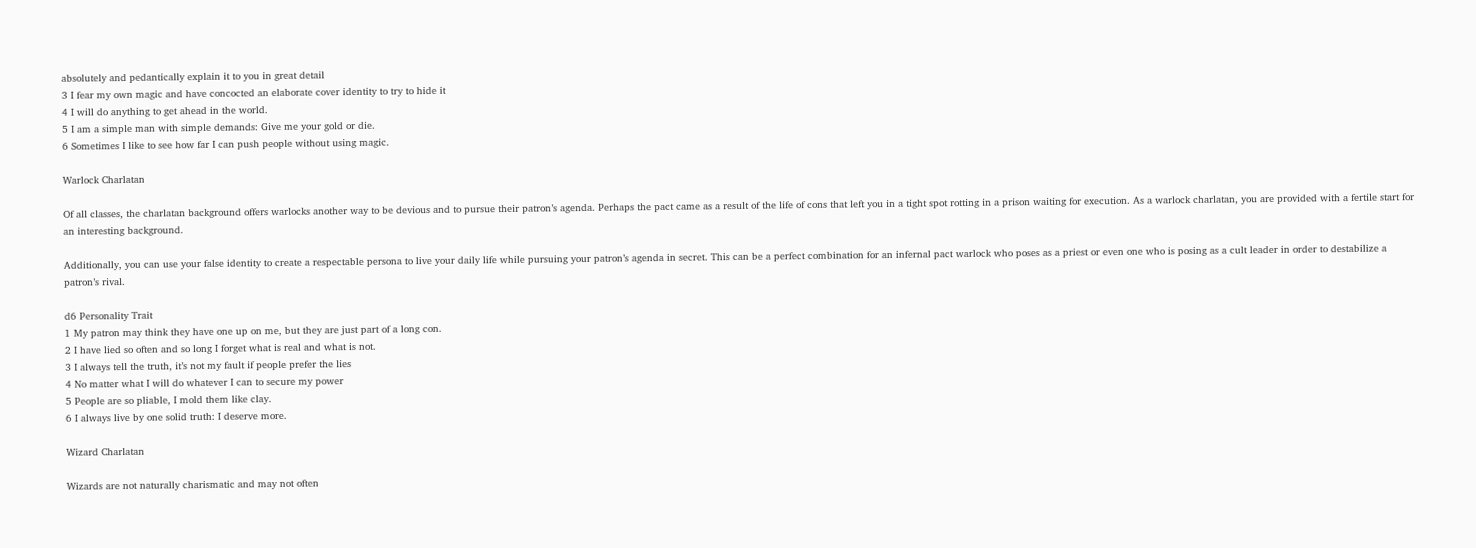absolutely and pedantically explain it to you in great detail
3 I fear my own magic and have concocted an elaborate cover identity to try to hide it
4 I will do anything to get ahead in the world.
5 I am a simple man with simple demands: Give me your gold or die.
6 Sometimes I like to see how far I can push people without using magic.

Warlock Charlatan

Of all classes, the charlatan background offers warlocks another way to be devious and to pursue their patron’s agenda. Perhaps the pact came as a result of the life of cons that left you in a tight spot rotting in a prison waiting for execution. As a warlock charlatan, you are provided with a fertile start for an interesting background.

Additionally, you can use your false identity to create a respectable persona to live your daily life while pursuing your patron’s agenda in secret. This can be a perfect combination for an infernal pact warlock who poses as a priest or even one who is posing as a cult leader in order to destabilize a patron’s rival.

d6 Personality Trait
1 My patron may think they have one up on me, but they are just part of a long con.
2 I have lied so often and so long I forget what is real and what is not.
3 I always tell the truth, it’s not my fault if people prefer the lies
4 No matter what I will do whatever I can to secure my power
5 People are so pliable, I mold them like clay.
6 I always live by one solid truth: I deserve more.

Wizard Charlatan

Wizards are not naturally charismatic and may not often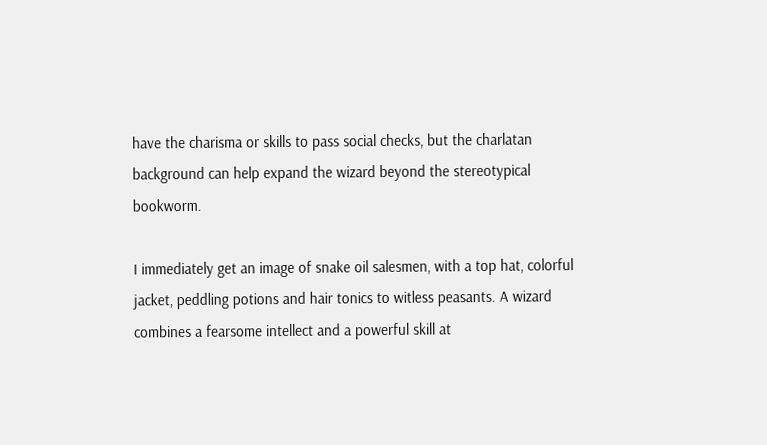have the charisma or skills to pass social checks, but the charlatan background can help expand the wizard beyond the stereotypical bookworm.

I immediately get an image of snake oil salesmen, with a top hat, colorful jacket, peddling potions and hair tonics to witless peasants. A wizard combines a fearsome intellect and a powerful skill at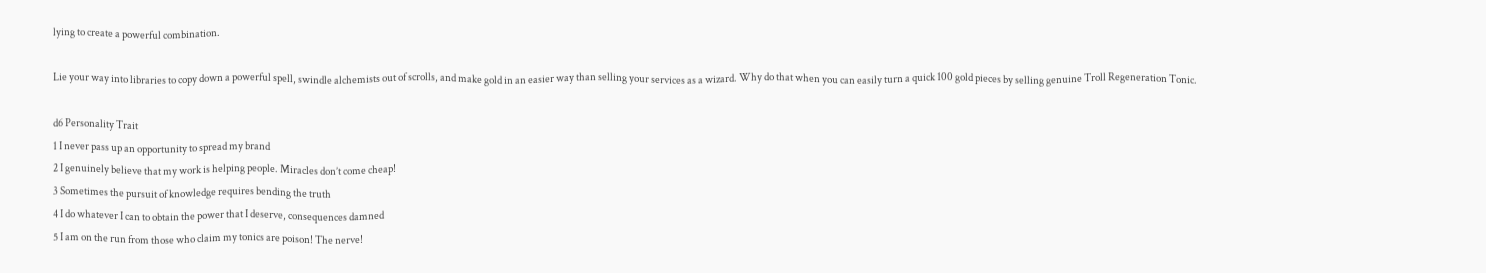lying to create a powerful combination.

Lie your way into libraries to copy down a powerful spell, swindle alchemists out of scrolls, and make gold in an easier way than selling your services as a wizard. Why do that when you can easily turn a quick 100 gold pieces by selling genuine Troll Regeneration Tonic.

d6 Personality Trait
1 I never pass up an opportunity to spread my brand
2 I genuinely believe that my work is helping people. Miracles don’t come cheap!
3 Sometimes the pursuit of knowledge requires bending the truth
4 I do whatever I can to obtain the power that I deserve, consequences damned
5 I am on the run from those who claim my tonics are poison! The nerve!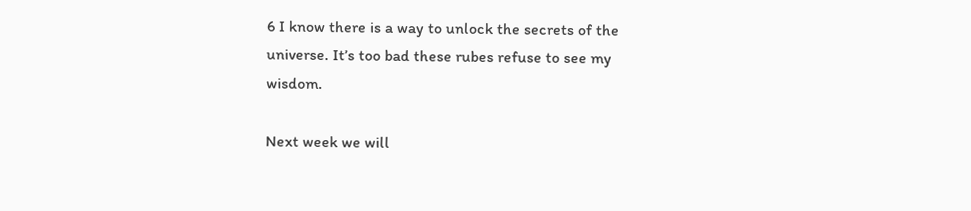6 I know there is a way to unlock the secrets of the universe. It’s too bad these rubes refuse to see my wisdom.

Next week we will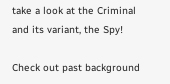take a look at the Criminal and its variant, the Spy!

Check out past background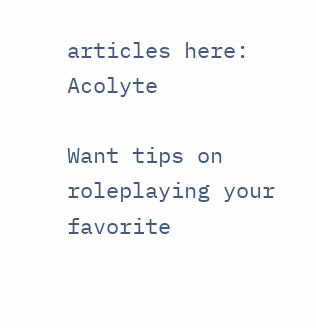articles here: Acolyte

Want tips on roleplaying your favorite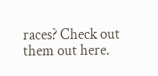races? Check out them out here.